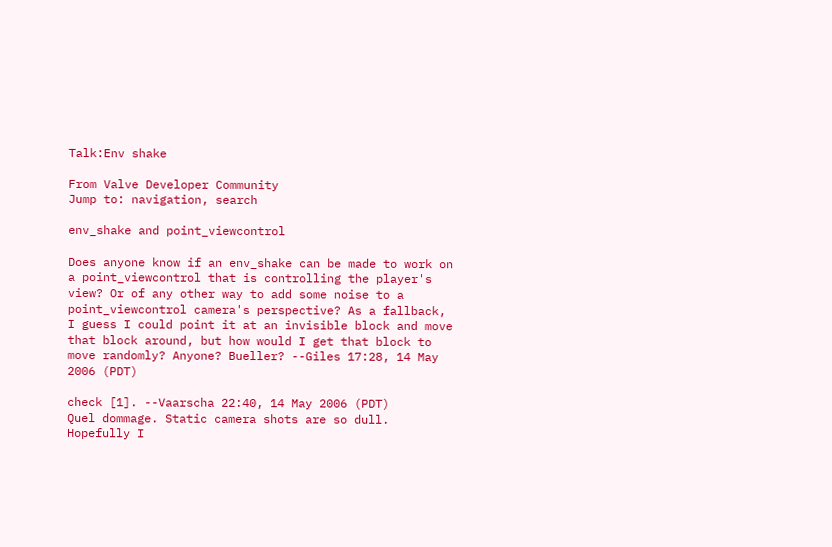Talk:Env shake

From Valve Developer Community
Jump to: navigation, search

env_shake and point_viewcontrol

Does anyone know if an env_shake can be made to work on a point_viewcontrol that is controlling the player's view? Or of any other way to add some noise to a point_viewcontrol camera's perspective? As a fallback, I guess I could point it at an invisible block and move that block around, but how would I get that block to move randomly? Anyone? Bueller? --Giles 17:28, 14 May 2006 (PDT)

check [1]. --Vaarscha 22:40, 14 May 2006 (PDT)
Quel dommage. Static camera shots are so dull. Hopefully I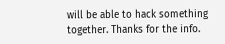will be able to hack something together. Thanks for the info.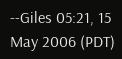--Giles 05:21, 15 May 2006 (PDT)